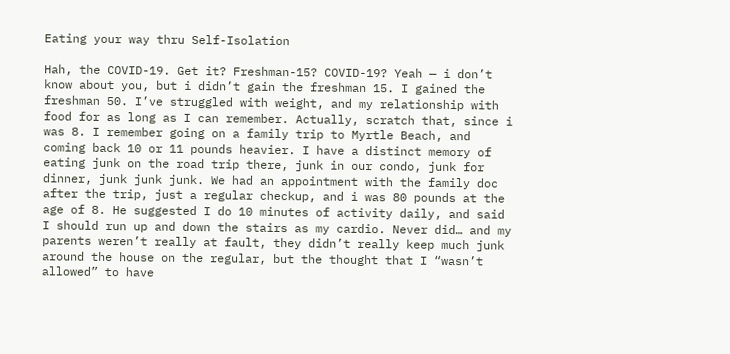Eating your way thru Self-Isolation

Hah, the COVID-19. Get it? Freshman-15? COVID-19? Yeah — i don’t know about you, but i didn’t gain the freshman 15. I gained the freshman 50. I’ve struggled with weight, and my relationship with food for as long as I can remember. Actually, scratch that, since i was 8. I remember going on a family trip to Myrtle Beach, and coming back 10 or 11 pounds heavier. I have a distinct memory of eating junk on the road trip there, junk in our condo, junk for dinner, junk junk junk. We had an appointment with the family doc after the trip, just a regular checkup, and i was 80 pounds at the age of 8. He suggested I do 10 minutes of activity daily, and said I should run up and down the stairs as my cardio. Never did… and my parents weren’t really at fault, they didn’t really keep much junk around the house on the regular, but the thought that I “wasn’t allowed” to have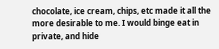chocolate, ice cream, chips, etc made it all the more desirable to me. I would binge eat in private, and hide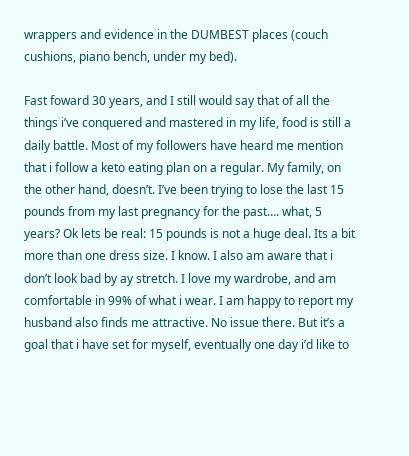wrappers and evidence in the DUMBEST places (couch cushions, piano bench, under my bed).

Fast foward 30 years, and I still would say that of all the things i’ve conquered and mastered in my life, food is still a daily battle. Most of my followers have heard me mention that i follow a keto eating plan on a regular. My family, on the other hand, doesn’t. I’ve been trying to lose the last 15 pounds from my last pregnancy for the past…. what, 5 years? Ok lets be real: 15 pounds is not a huge deal. Its a bit more than one dress size. I know. I also am aware that i don’t look bad by ay stretch. I love my wardrobe, and am comfortable in 99% of what i wear. I am happy to report my husband also finds me attractive. No issue there. But it’s a goal that i have set for myself, eventually one day i’d like to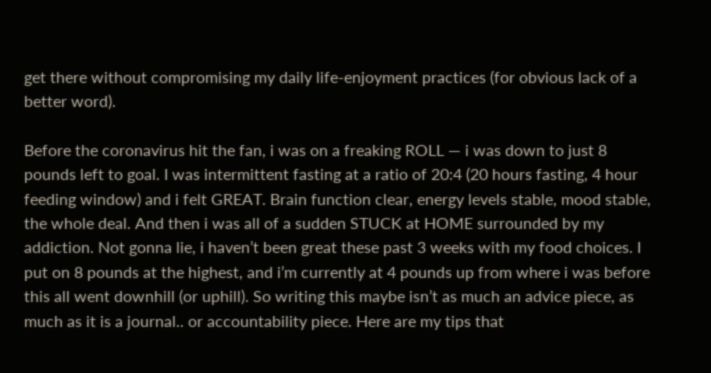get there without compromising my daily life-enjoyment practices (for obvious lack of a better word).

Before the coronavirus hit the fan, i was on a freaking ROLL — i was down to just 8 pounds left to goal. I was intermittent fasting at a ratio of 20:4 (20 hours fasting, 4 hour feeding window) and i felt GREAT. Brain function clear, energy levels stable, mood stable, the whole deal. And then i was all of a sudden STUCK at HOME surrounded by my addiction. Not gonna lie, i haven’t been great these past 3 weeks with my food choices. I put on 8 pounds at the highest, and i’m currently at 4 pounds up from where i was before this all went downhill (or uphill). So writing this maybe isn’t as much an advice piece, as much as it is a journal.. or accountability piece. Here are my tips that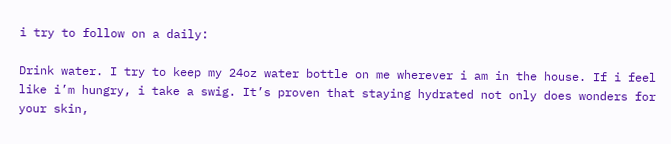i try to follow on a daily:

Drink water. I try to keep my 24oz water bottle on me wherever i am in the house. If i feel like i’m hungry, i take a swig. It’s proven that staying hydrated not only does wonders for your skin,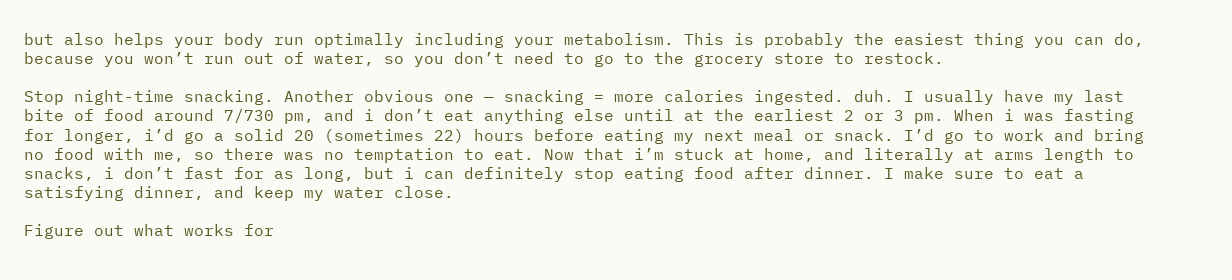but also helps your body run optimally including your metabolism. This is probably the easiest thing you can do, because you won’t run out of water, so you don’t need to go to the grocery store to restock.

Stop night-time snacking. Another obvious one — snacking = more calories ingested. duh. I usually have my last bite of food around 7/730 pm, and i don’t eat anything else until at the earliest 2 or 3 pm. When i was fasting for longer, i’d go a solid 20 (sometimes 22) hours before eating my next meal or snack. I’d go to work and bring no food with me, so there was no temptation to eat. Now that i’m stuck at home, and literally at arms length to snacks, i don’t fast for as long, but i can definitely stop eating food after dinner. I make sure to eat a satisfying dinner, and keep my water close.

Figure out what works for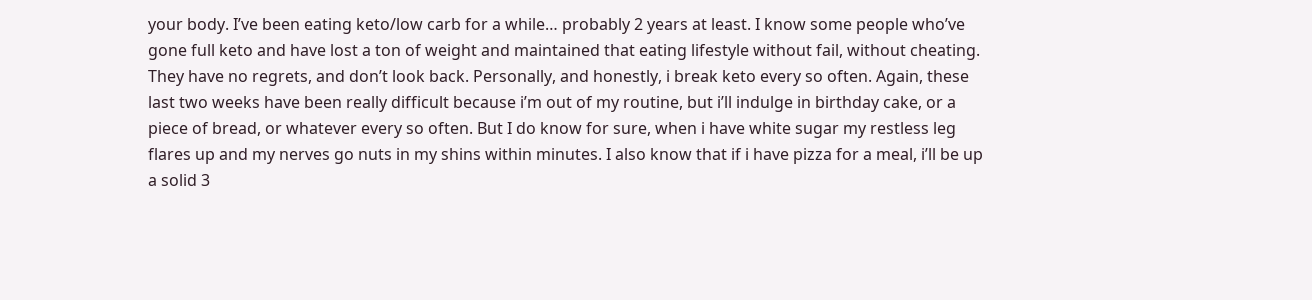your body. I’ve been eating keto/low carb for a while… probably 2 years at least. I know some people who’ve gone full keto and have lost a ton of weight and maintained that eating lifestyle without fail, without cheating. They have no regrets, and don’t look back. Personally, and honestly, i break keto every so often. Again, these last two weeks have been really difficult because i’m out of my routine, but i’ll indulge in birthday cake, or a piece of bread, or whatever every so often. But I do know for sure, when i have white sugar my restless leg flares up and my nerves go nuts in my shins within minutes. I also know that if i have pizza for a meal, i’ll be up a solid 3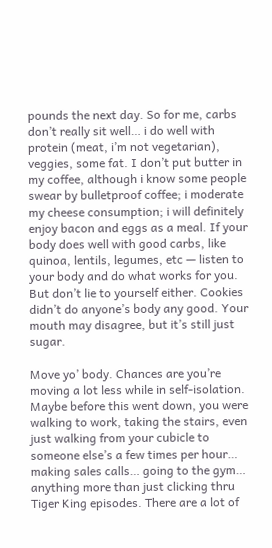pounds the next day. So for me, carbs don’t really sit well… i do well with protein (meat, i’m not vegetarian), veggies, some fat. I don’t put butter in my coffee, although i know some people swear by bulletproof coffee; i moderate my cheese consumption; i will definitely enjoy bacon and eggs as a meal. If your body does well with good carbs, like quinoa, lentils, legumes, etc — listen to your body and do what works for you. But don’t lie to yourself either. Cookies didn’t do anyone’s body any good. Your mouth may disagree, but it’s still just sugar.

Move yo’ body. Chances are you’re moving a lot less while in self-isolation. Maybe before this went down, you were walking to work, taking the stairs, even just walking from your cubicle to someone else’s a few times per hour… making sales calls… going to the gym… anything more than just clicking thru Tiger King episodes. There are a lot of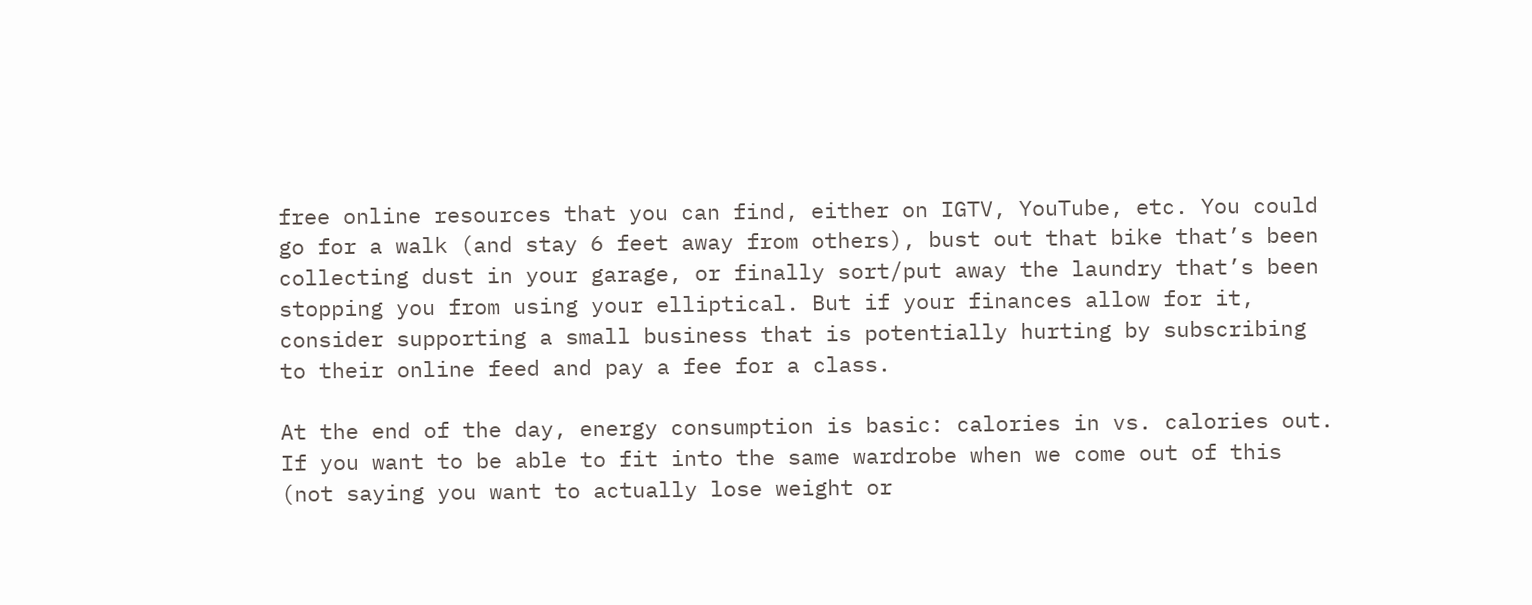free online resources that you can find, either on IGTV, YouTube, etc. You could go for a walk (and stay 6 feet away from others), bust out that bike that’s been collecting dust in your garage, or finally sort/put away the laundry that’s been stopping you from using your elliptical. But if your finances allow for it, consider supporting a small business that is potentially hurting by subscribing to their online feed and pay a fee for a class.

At the end of the day, energy consumption is basic: calories in vs. calories out. If you want to be able to fit into the same wardrobe when we come out of this (not saying you want to actually lose weight or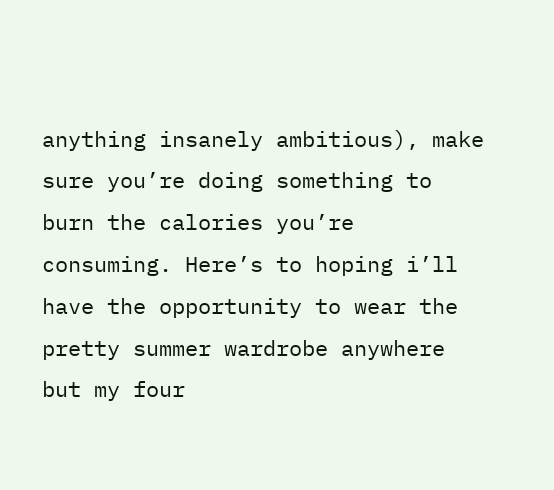anything insanely ambitious), make sure you’re doing something to burn the calories you’re consuming. Here’s to hoping i’ll have the opportunity to wear the pretty summer wardrobe anywhere but my four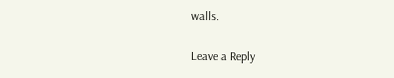walls.

Leave a Reply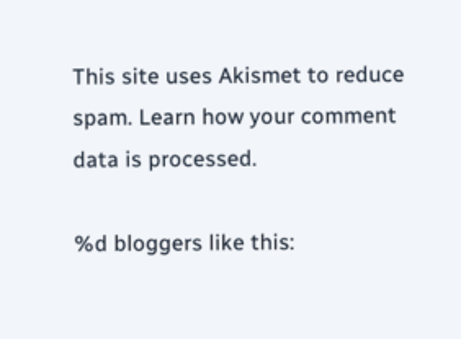This site uses Akismet to reduce spam. Learn how your comment data is processed.

%d bloggers like this: